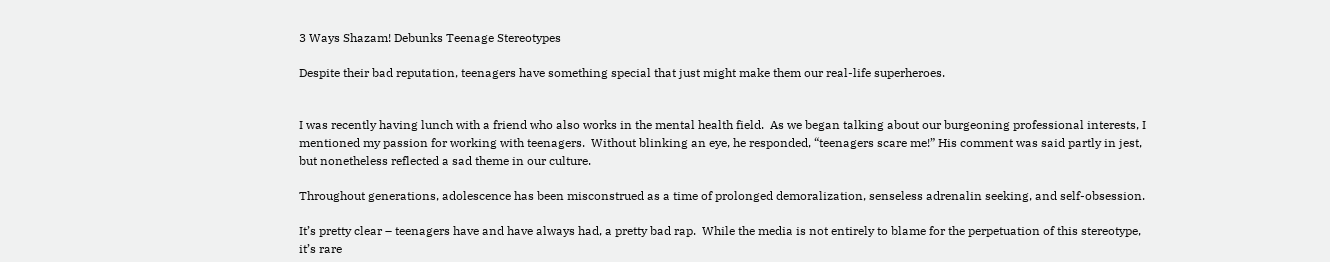3 Ways Shazam! Debunks Teenage Stereotypes

Despite their bad reputation, teenagers have something special that just might make them our real-life superheroes.


I was recently having lunch with a friend who also works in the mental health field.  As we began talking about our burgeoning professional interests, I mentioned my passion for working with teenagers.  Without blinking an eye, he responded, “teenagers scare me!” His comment was said partly in jest, but nonetheless reflected a sad theme in our culture.

Throughout generations, adolescence has been misconstrued as a time of prolonged demoralization, senseless adrenalin seeking, and self-obsession.

It’s pretty clear – teenagers have and have always had, a pretty bad rap.  While the media is not entirely to blame for the perpetuation of this stereotype, it’s rare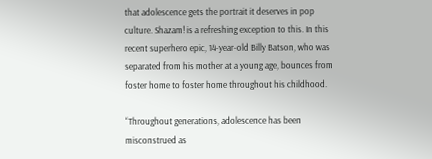that adolescence gets the portrait it deserves in pop culture. Shazam! is a refreshing exception to this. In this recent superhero epic, 14-year-old Billy Batson, who was separated from his mother at a young age, bounces from foster home to foster home throughout his childhood.

“Throughout generations, adolescence has been misconstrued as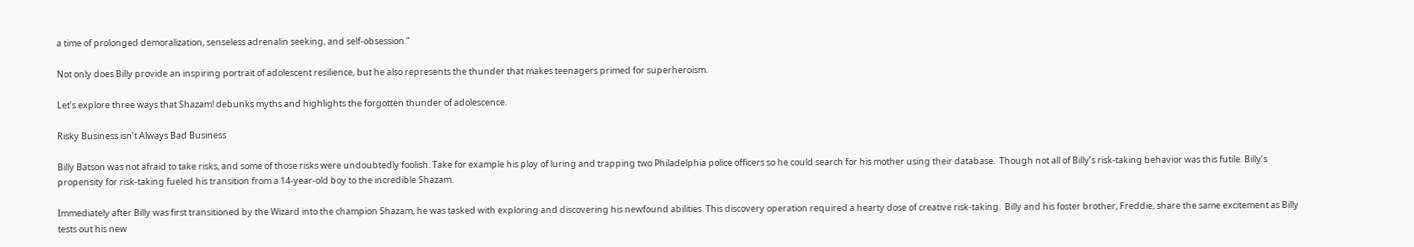a time of prolonged demoralization, senseless adrenalin seeking, and self-obsession.”

Not only does Billy provide an inspiring portrait of adolescent resilience, but he also represents the thunder that makes teenagers primed for superheroism.

Let’s explore three ways that Shazam! debunks myths and highlights the forgotten thunder of adolescence.

Risky Business isn’t Always Bad Business

Billy Batson was not afraid to take risks, and some of those risks were undoubtedly foolish. Take for example his ploy of luring and trapping two Philadelphia police officers so he could search for his mother using their database.  Though not all of Billy’s risk-taking behavior was this futile. Billy’s propensity for risk-taking fueled his transition from a 14-year-old boy to the incredible Shazam.

Immediately after Billy was first transitioned by the Wizard into the champion Shazam, he was tasked with exploring and discovering his newfound abilities. This discovery operation required a hearty dose of creative risk-taking.  Billy and his foster brother, Freddie, share the same excitement as Billy tests out his new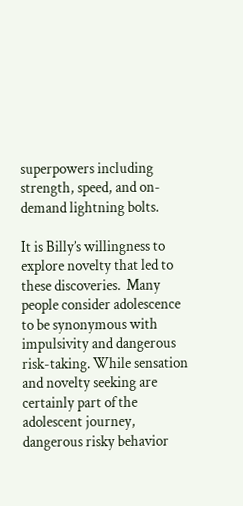superpowers including strength, speed, and on-demand lightning bolts.

It is Billy’s willingness to explore novelty that led to these discoveries.  Many people consider adolescence to be synonymous with impulsivity and dangerous risk-taking. While sensation and novelty seeking are certainly part of the adolescent journey, dangerous risky behavior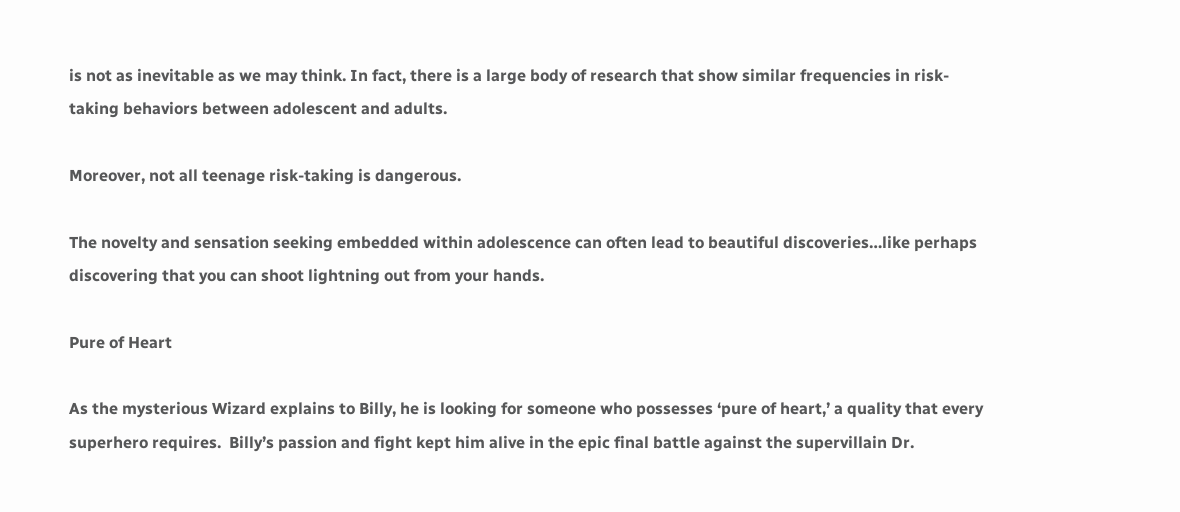is not as inevitable as we may think. In fact, there is a large body of research that show similar frequencies in risk-taking behaviors between adolescent and adults.

Moreover, not all teenage risk-taking is dangerous.

The novelty and sensation seeking embedded within adolescence can often lead to beautiful discoveries…like perhaps discovering that you can shoot lightning out from your hands.

Pure of Heart

As the mysterious Wizard explains to Billy, he is looking for someone who possesses ‘pure of heart,’ a quality that every superhero requires.  Billy’s passion and fight kept him alive in the epic final battle against the supervillain Dr.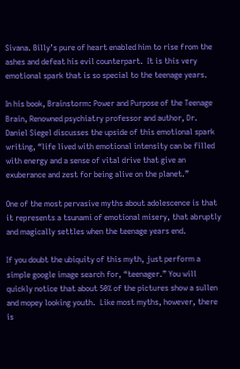Sivana. Billy’s pure of heart enabled him to rise from the ashes and defeat his evil counterpart.  It is this very emotional spark that is so special to the teenage years.

In his book, Brainstorm: Power and Purpose of the Teenage Brain, Renowned psychiatry professor and author, Dr. Daniel Siegel discusses the upside of this emotional spark writing, “life lived with emotional intensity can be filled with energy and a sense of vital drive that give an exuberance and zest for being alive on the planet.”

One of the most pervasive myths about adolescence is that it represents a tsunami of emotional misery, that abruptly and magically settles when the teenage years end.

If you doubt the ubiquity of this myth, just perform a simple google image search for, “teenager.” You will quickly notice that about 50% of the pictures show a sullen and mopey looking youth.  Like most myths, however, there is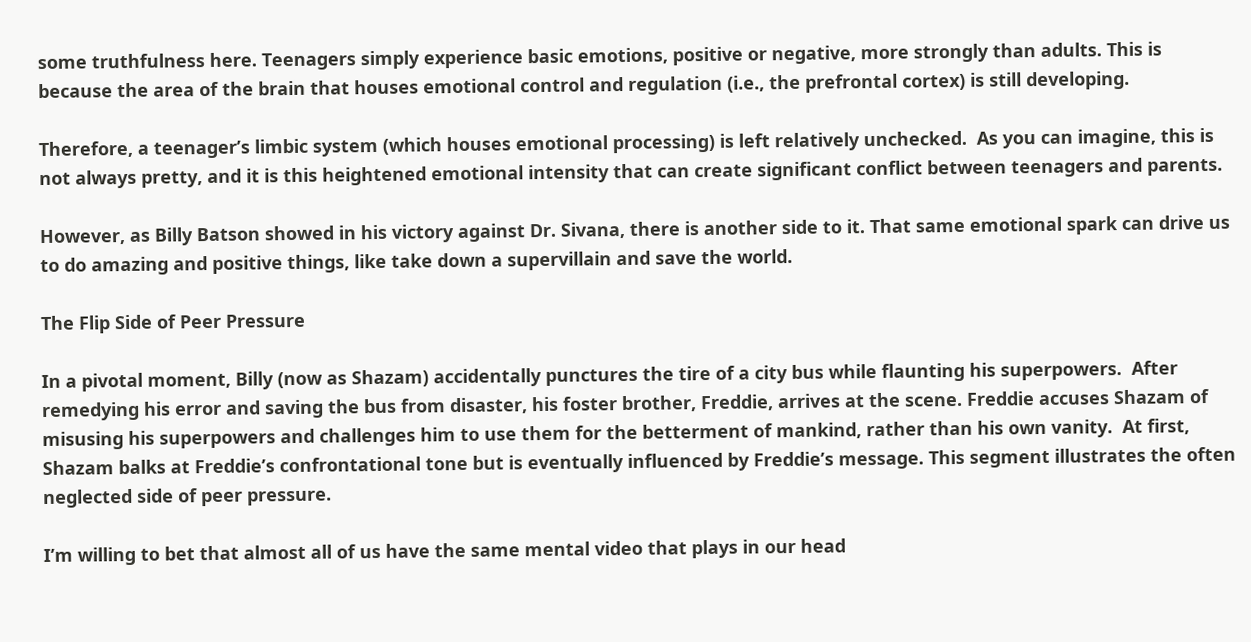some truthfulness here. Teenagers simply experience basic emotions, positive or negative, more strongly than adults. This is because the area of the brain that houses emotional control and regulation (i.e., the prefrontal cortex) is still developing.

Therefore, a teenager’s limbic system (which houses emotional processing) is left relatively unchecked.  As you can imagine, this is not always pretty, and it is this heightened emotional intensity that can create significant conflict between teenagers and parents.

However, as Billy Batson showed in his victory against Dr. Sivana, there is another side to it. That same emotional spark can drive us to do amazing and positive things, like take down a supervillain and save the world.

The Flip Side of Peer Pressure

In a pivotal moment, Billy (now as Shazam) accidentally punctures the tire of a city bus while flaunting his superpowers.  After remedying his error and saving the bus from disaster, his foster brother, Freddie, arrives at the scene. Freddie accuses Shazam of misusing his superpowers and challenges him to use them for the betterment of mankind, rather than his own vanity.  At first, Shazam balks at Freddie’s confrontational tone but is eventually influenced by Freddie’s message. This segment illustrates the often neglected side of peer pressure.

I’m willing to bet that almost all of us have the same mental video that plays in our head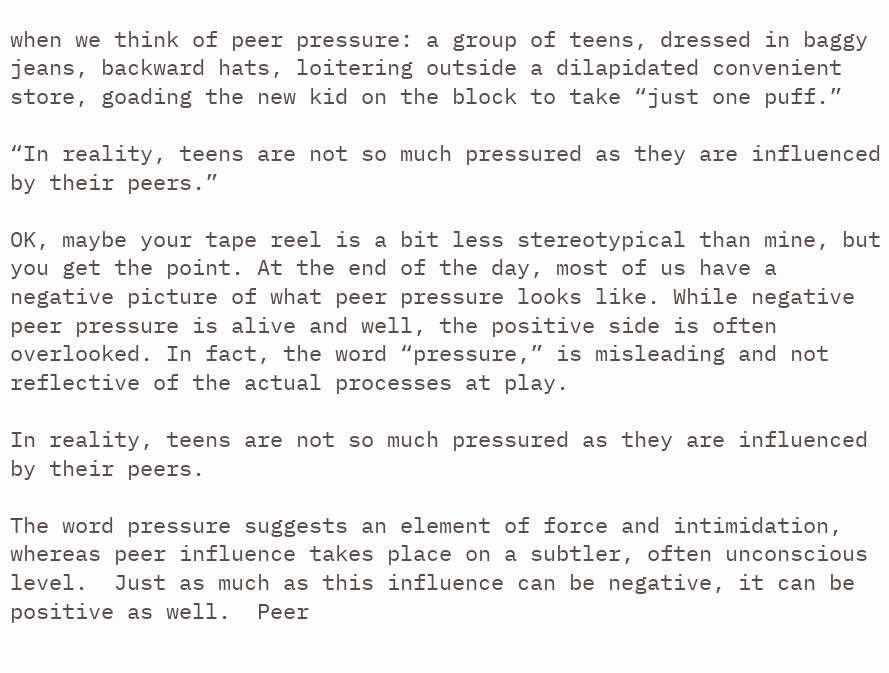when we think of peer pressure: a group of teens, dressed in baggy jeans, backward hats, loitering outside a dilapidated convenient store, goading the new kid on the block to take “just one puff.”

“In reality, teens are not so much pressured as they are influenced by their peers.”

OK, maybe your tape reel is a bit less stereotypical than mine, but you get the point. At the end of the day, most of us have a negative picture of what peer pressure looks like. While negative peer pressure is alive and well, the positive side is often overlooked. In fact, the word “pressure,” is misleading and not reflective of the actual processes at play.

In reality, teens are not so much pressured as they are influenced by their peers.

The word pressure suggests an element of force and intimidation, whereas peer influence takes place on a subtler, often unconscious level.  Just as much as this influence can be negative, it can be positive as well.  Peer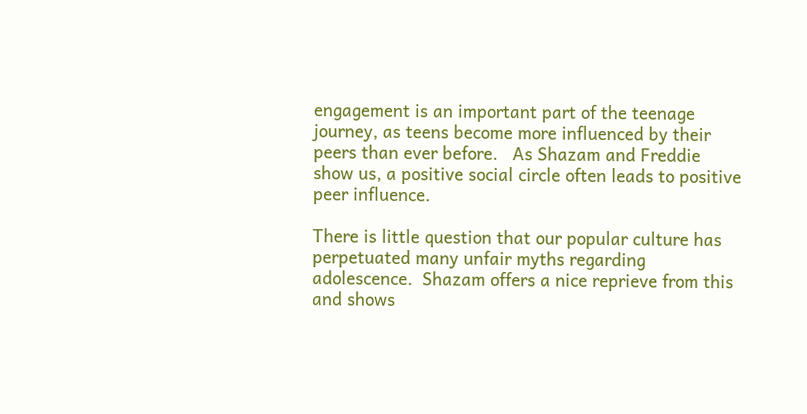engagement is an important part of the teenage journey, as teens become more influenced by their peers than ever before.   As Shazam and Freddie show us, a positive social circle often leads to positive peer influence.

There is little question that our popular culture has perpetuated many unfair myths regarding adolescence.  Shazam offers a nice reprieve from this and shows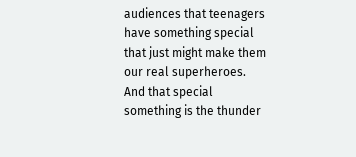audiences that teenagers have something special that just might make them our real superheroes.  And that special something is the thunder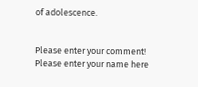of adolescence.


Please enter your comment!
Please enter your name here